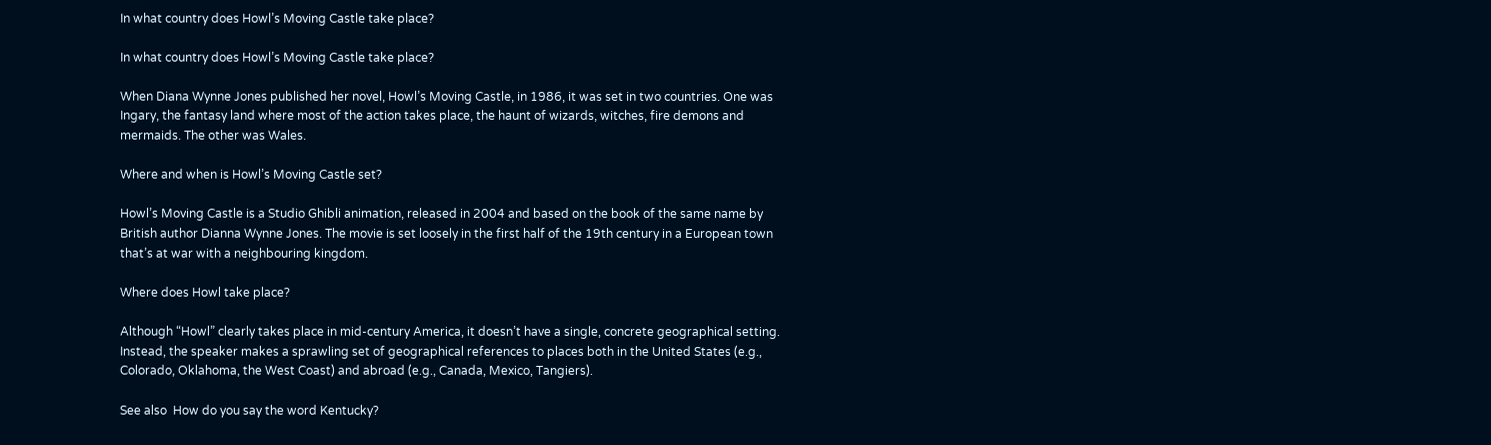In what country does Howl’s Moving Castle take place?

In what country does Howl’s Moving Castle take place?

When Diana Wynne Jones published her novel, Howl’s Moving Castle, in 1986, it was set in two countries. One was Ingary, the fantasy land where most of the action takes place, the haunt of wizards, witches, fire demons and mermaids. The other was Wales.

Where and when is Howl’s Moving Castle set?

Howl’s Moving Castle is a Studio Ghibli animation, released in 2004 and based on the book of the same name by British author Dianna Wynne Jones. The movie is set loosely in the first half of the 19th century in a European town that’s at war with a neighbouring kingdom.

Where does Howl take place?

Although “Howl” clearly takes place in mid-century America, it doesn’t have a single, concrete geographical setting. Instead, the speaker makes a sprawling set of geographical references to places both in the United States (e.g., Colorado, Oklahoma, the West Coast) and abroad (e.g., Canada, Mexico, Tangiers).

See also  How do you say the word Kentucky?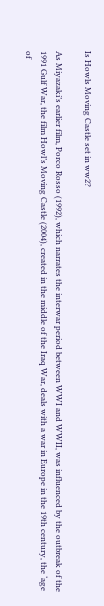Is Howls Moving Castle set in ww2?

As Miyazaki’s earlier film, Porco Rosso (1992), which narrates the interwar period between WWI and WWII, was influenced by the outbreak of the 1991 Gulf War, the film Howl’s Moving Castle (2004), created in the middle of the Iraq War, deals with a war in Europe in the 19th century, the ‘age of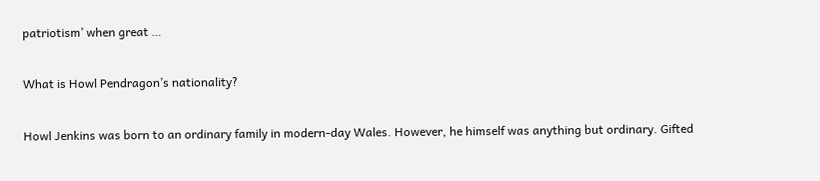patriotism’ when great …

What is Howl Pendragon’s nationality?

Howl Jenkins was born to an ordinary family in modern-day Wales. However, he himself was anything but ordinary. Gifted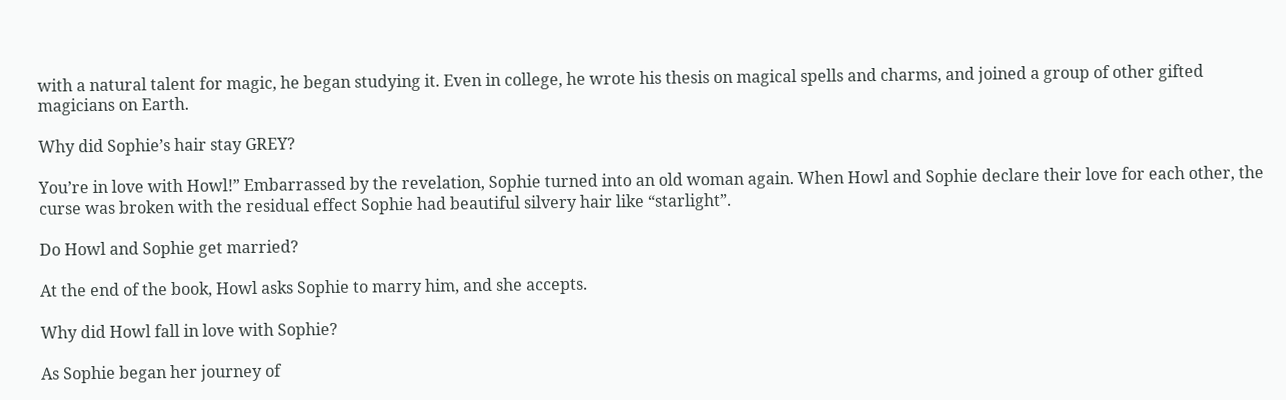with a natural talent for magic, he began studying it. Even in college, he wrote his thesis on magical spells and charms, and joined a group of other gifted magicians on Earth.

Why did Sophie’s hair stay GREY?

You’re in love with Howl!” Embarrassed by the revelation, Sophie turned into an old woman again. When Howl and Sophie declare their love for each other, the curse was broken with the residual effect Sophie had beautiful silvery hair like “starlight”.

Do Howl and Sophie get married?

At the end of the book, Howl asks Sophie to marry him, and she accepts.

Why did Howl fall in love with Sophie?

As Sophie began her journey of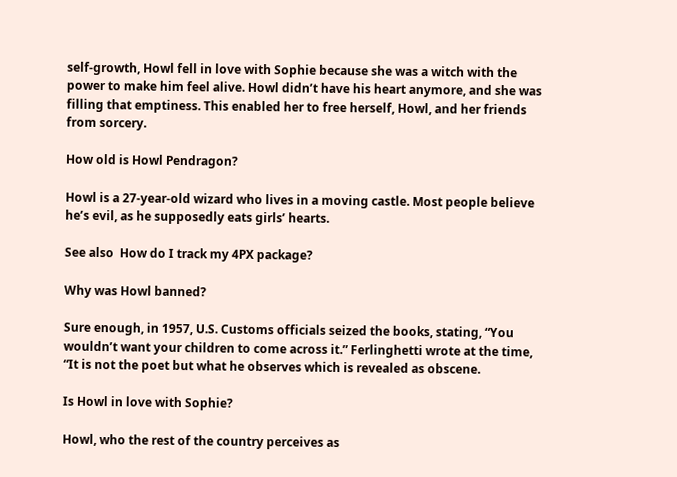self-growth, Howl fell in love with Sophie because she was a witch with the power to make him feel alive. Howl didn’t have his heart anymore, and she was filling that emptiness. This enabled her to free herself, Howl, and her friends from sorcery.

How old is Howl Pendragon?

Howl is a 27-year-old wizard who lives in a moving castle. Most people believe he’s evil, as he supposedly eats girls’ hearts.

See also  How do I track my 4PX package?

Why was Howl banned?

Sure enough, in 1957, U.S. Customs officials seized the books, stating, “You wouldn’t want your children to come across it.” Ferlinghetti wrote at the time, “It is not the poet but what he observes which is revealed as obscene.

Is Howl in love with Sophie?

Howl, who the rest of the country perceives as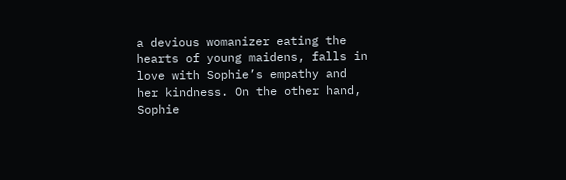a devious womanizer eating the hearts of young maidens, falls in love with Sophie’s empathy and her kindness. On the other hand, Sophie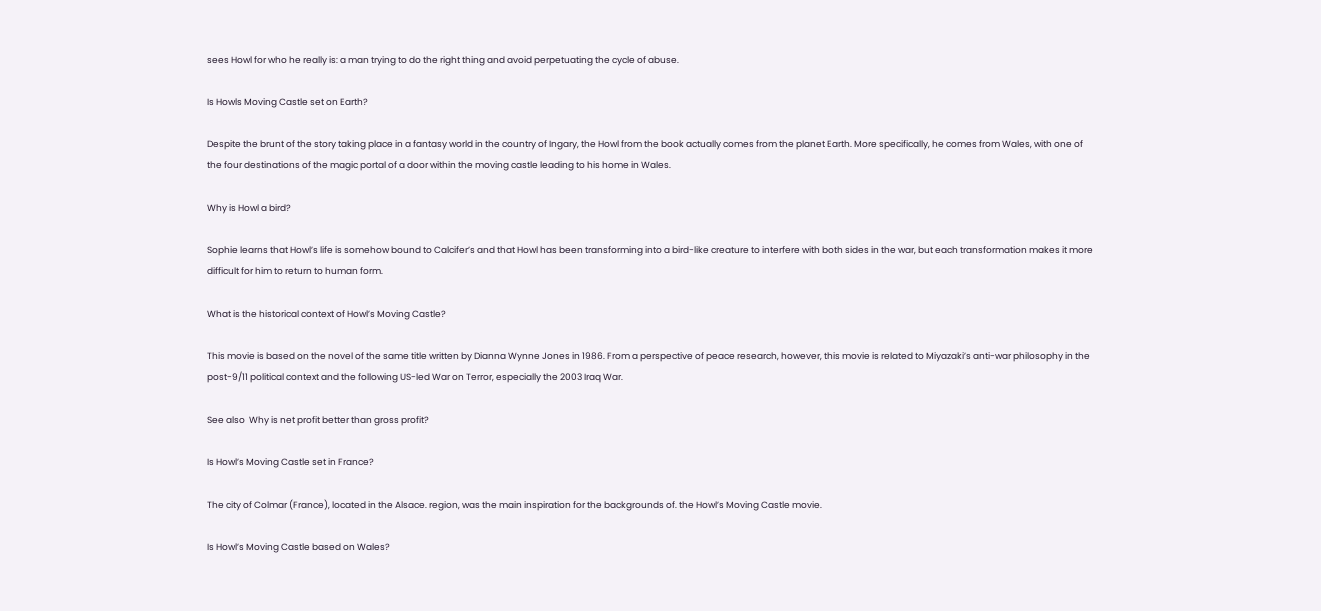sees Howl for who he really is: a man trying to do the right thing and avoid perpetuating the cycle of abuse.

Is Howls Moving Castle set on Earth?

Despite the brunt of the story taking place in a fantasy world in the country of Ingary, the Howl from the book actually comes from the planet Earth. More specifically, he comes from Wales, with one of the four destinations of the magic portal of a door within the moving castle leading to his home in Wales.

Why is Howl a bird?

Sophie learns that Howl’s life is somehow bound to Calcifer’s and that Howl has been transforming into a bird-like creature to interfere with both sides in the war, but each transformation makes it more difficult for him to return to human form.

What is the historical context of Howl’s Moving Castle?

This movie is based on the novel of the same title written by Dianna Wynne Jones in 1986. From a perspective of peace research, however, this movie is related to Miyazaki’s anti-war philosophy in the post-9/11 political context and the following US-led War on Terror, especially the 2003 Iraq War.

See also  Why is net profit better than gross profit?

Is Howl’s Moving Castle set in France?

The city of Colmar (France), located in the Alsace. region, was the main inspiration for the backgrounds of. the Howl’s Moving Castle movie.

Is Howl’s Moving Castle based on Wales?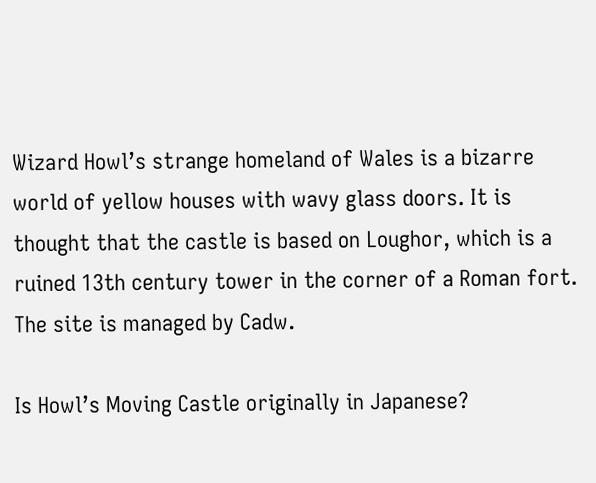Wizard Howl’s strange homeland of Wales is a bizarre world of yellow houses with wavy glass doors. It is thought that the castle is based on Loughor, which is a ruined 13th century tower in the corner of a Roman fort. The site is managed by Cadw.

Is Howl’s Moving Castle originally in Japanese?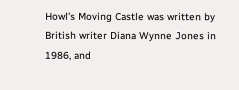Howl’s Moving Castle was written by British writer Diana Wynne Jones in 1986, and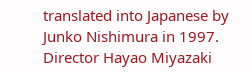translated into Japanese by Junko Nishimura in 1997. Director Hayao Miyazaki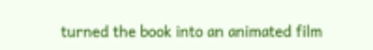turned the book into an animated film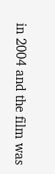in 2004 and the film was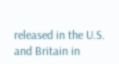released in the U.S. and Britain in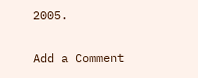2005.

Add a Comment